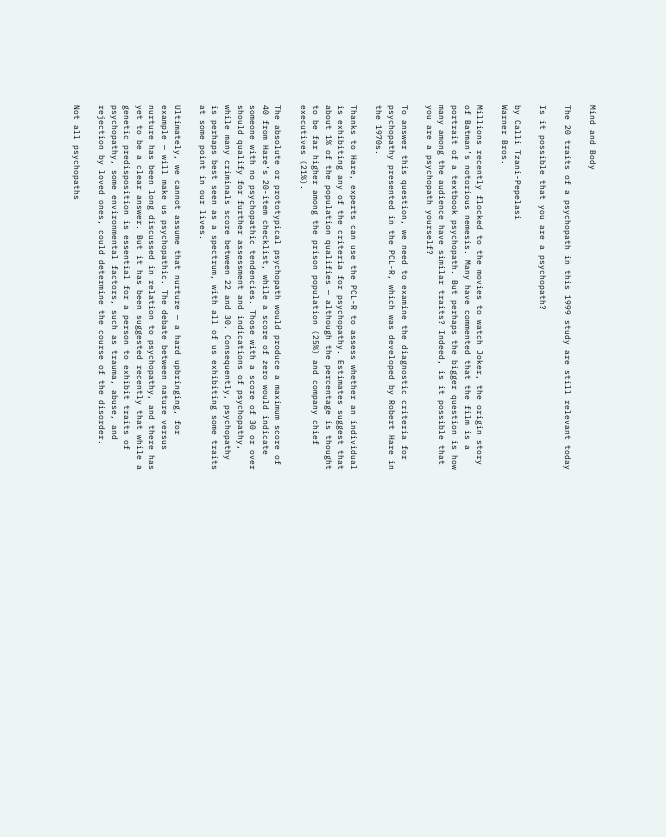Mind and Body

The 20 traits of a psychopath in this 1999 study are still relevant today

Is it possible that you are a psychopath?

by Calli Tzani-Pepelasi
Warner Bros.

Millions recently flocked to the movies to watch Joker, the origin story of Batman’s notorious nemesis. Many have commented that the film is a portrait of a textbook psychopath. But perhaps the bigger question is how many among the audience have similar traits? Indeed, is it possible that you are a psychopath yourself?

To answer this question, we need to examine the diagnostic criteria for psychopathy presented in the PCL-R, which was developed by Robert Hare in the 1970s.

Thanks to Hare, experts can use the PCL-R to assess whether an individual is exhibiting any of the criteria for psychopathy. Estimates suggest that about 1% of the population qualifies — although the percentage is thought to be far higher among the prison population (25%) and company chief executives (21%).

The absolute or prototypical psychopath would produce a maximum score of 40 from Hare’s 20-item checklist, while a score of zero would indicate someone with no psychopathic tendencies. Those with a score of 30 or over should qualify for further assessment and indications of psychopathy, while many criminals score between 22 and 30. Consequently, psychopathy is perhaps best seen as a spectrum, with all of us exhibiting some traits at some point in our lives.

Ultimately, we cannot assume that nurture — a hard upbringing, for example — will make us psychopathic. The debate between nature versus nurture has been long discussed in relation to psychopathy, and there has yet to be a clear answer. But it has been suggested recently that while a genetic predisposition is essential for a person to exhibit traits of psychopathy, some environmental factors, such as trauma, abuse, and rejection by loved ones, could determine the course of the disorder.

Not all psychopaths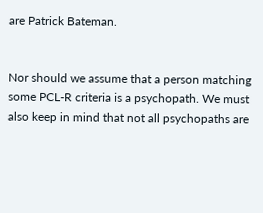are Patrick Bateman.


Nor should we assume that a person matching some PCL-R criteria is a psychopath. We must also keep in mind that not all psychopaths are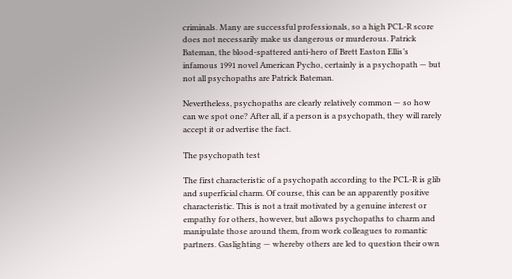criminals. Many are successful professionals, so a high PCL-R score does not necessarily make us dangerous or murderous. Patrick Bateman, the blood-spattered anti-hero of Brett Easton Ellis’s infamous 1991 novel American Pycho, certainly is a psychopath — but not all psychopaths are Patrick Bateman.

Nevertheless, psychopaths are clearly relatively common — so how can we spot one? After all, if a person is a psychopath, they will rarely accept it or advertise the fact.

The psychopath test

The first characteristic of a psychopath according to the PCL-R is glib and superficial charm. Of course, this can be an apparently positive characteristic. This is not a trait motivated by a genuine interest or empathy for others, however, but allows psychopaths to charm and manipulate those around them, from work colleagues to romantic partners. Gaslighting — whereby others are led to question their own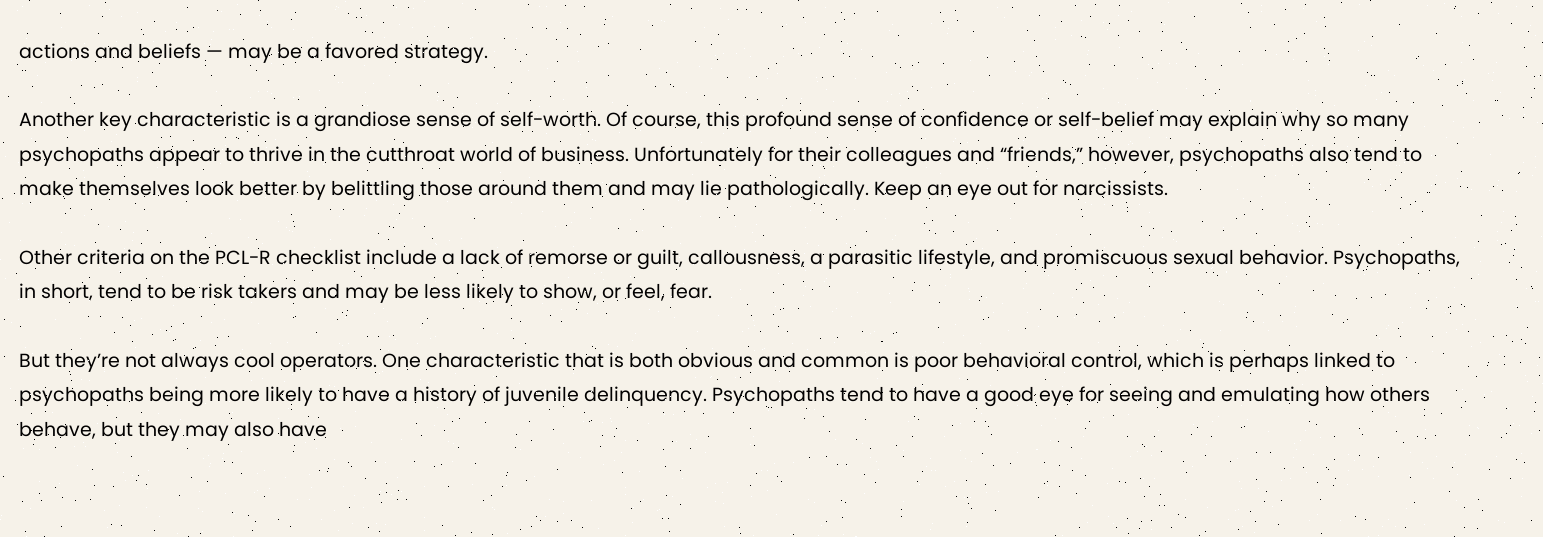actions and beliefs — may be a favored strategy.

Another key characteristic is a grandiose sense of self-worth. Of course, this profound sense of confidence or self-belief may explain why so many psychopaths appear to thrive in the cutthroat world of business. Unfortunately for their colleagues and “friends,” however, psychopaths also tend to make themselves look better by belittling those around them and may lie pathologically. Keep an eye out for narcissists.

Other criteria on the PCL-R checklist include a lack of remorse or guilt, callousness, a parasitic lifestyle, and promiscuous sexual behavior. Psychopaths, in short, tend to be risk takers and may be less likely to show, or feel, fear.

But they’re not always cool operators. One characteristic that is both obvious and common is poor behavioral control, which is perhaps linked to psychopaths being more likely to have a history of juvenile delinquency. Psychopaths tend to have a good eye for seeing and emulating how others behave, but they may also have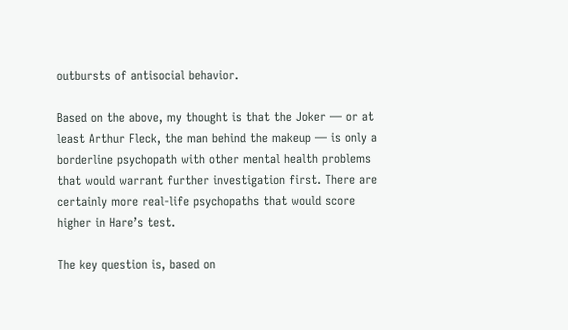outbursts of antisocial behavior.

Based on the above, my thought is that the Joker — or at least Arthur Fleck, the man behind the makeup — is only a borderline psychopath with other mental health problems that would warrant further investigation first. There are certainly more real-life psychopaths that would score higher in Hare’s test.

The key question is, based on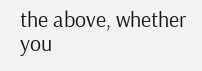the above, whether you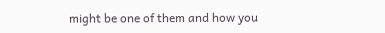might be one of them and how you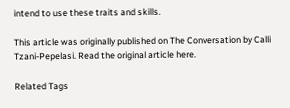intend to use these traits and skills.

This article was originally published on The Conversation by Calli Tzani-Pepelasi. Read the original article here.

Related Tags